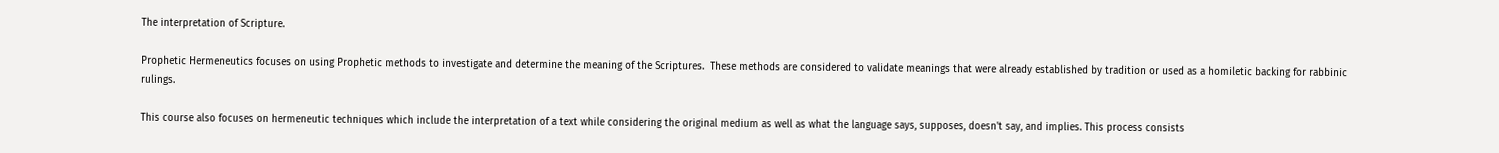The interpretation of Scripture.

Prophetic Hermeneutics focuses on using Prophetic methods to investigate and determine the meaning of the Scriptures.  These methods are considered to validate meanings that were already established by tradition or used as a homiletic backing for rabbinic rulings.

This course also focuses on hermeneutic techniques which include the interpretation of a text while considering the original medium as well as what the language says, supposes, doesn't say, and implies. This process consists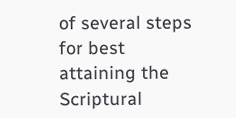of several steps for best attaining the Scriptural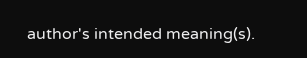author's intended meaning(s).